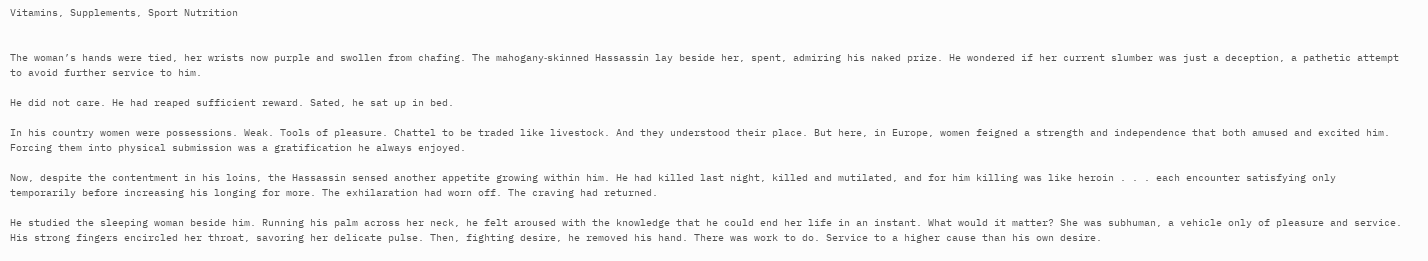Vitamins, Supplements, Sport Nutrition


The woman’s hands were tied, her wrists now purple and swollen from chafing. The mahogany‑skinned Hassassin lay beside her, spent, admiring his naked prize. He wondered if her current slumber was just a deception, a pathetic attempt to avoid further service to him.

He did not care. He had reaped sufficient reward. Sated, he sat up in bed.

In his country women were possessions. Weak. Tools of pleasure. Chattel to be traded like livestock. And they understood their place. But here, in Europe, women feigned a strength and independence that both amused and excited him. Forcing them into physical submission was a gratification he always enjoyed.

Now, despite the contentment in his loins, the Hassassin sensed another appetite growing within him. He had killed last night, killed and mutilated, and for him killing was like heroin . . . each encounter satisfying only temporarily before increasing his longing for more. The exhilaration had worn off. The craving had returned.

He studied the sleeping woman beside him. Running his palm across her neck, he felt aroused with the knowledge that he could end her life in an instant. What would it matter? She was subhuman, a vehicle only of pleasure and service. His strong fingers encircled her throat, savoring her delicate pulse. Then, fighting desire, he removed his hand. There was work to do. Service to a higher cause than his own desire.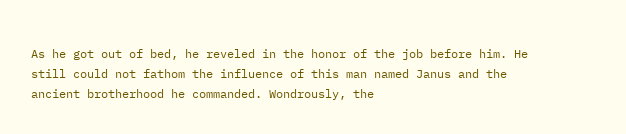As he got out of bed, he reveled in the honor of the job before him. He still could not fathom the influence of this man named Janus and the ancient brotherhood he commanded. Wondrously, the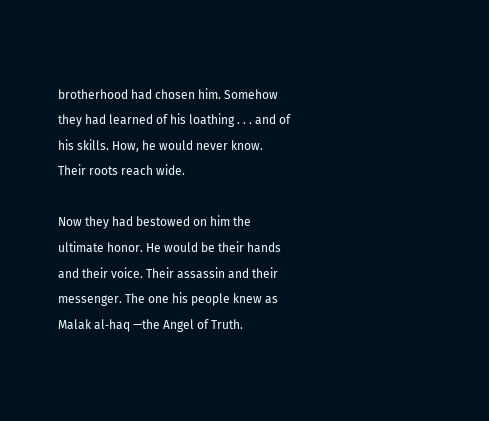brotherhood had chosen him. Somehow they had learned of his loathing . . . and of his skills. How, he would never know. Their roots reach wide.

Now they had bestowed on him the ultimate honor. He would be their hands and their voice. Their assassin and their messenger. The one his people knew as Malak al‑haq —the Angel of Truth.